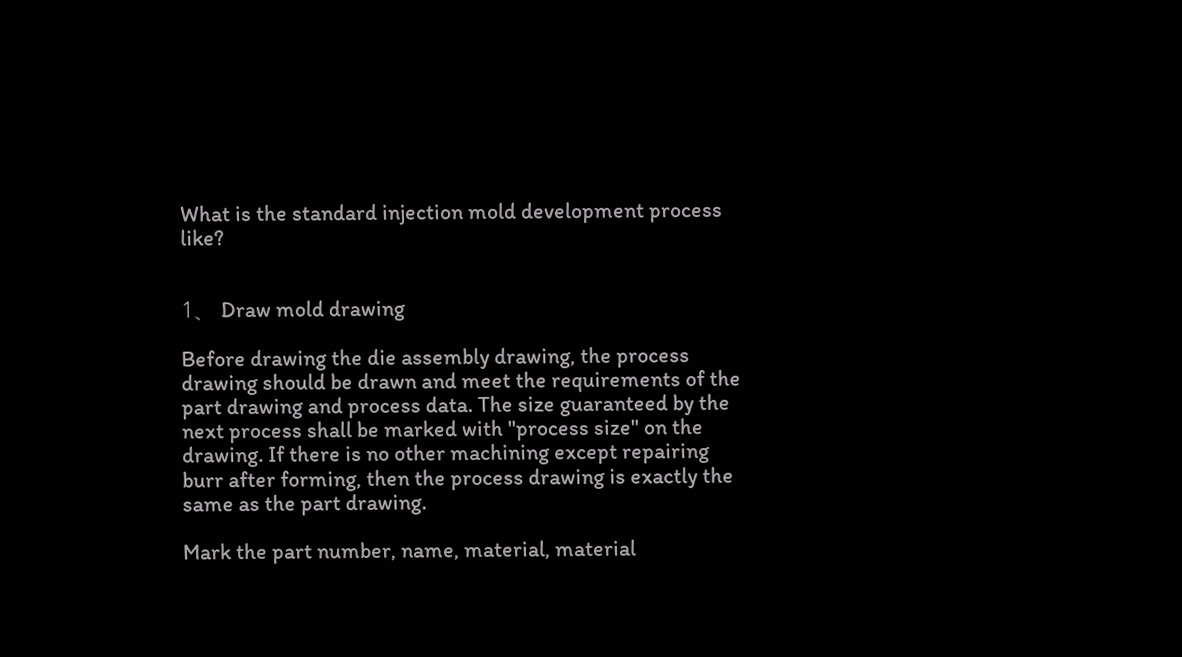What is the standard injection mold development process like?


1、 Draw mold drawing

Before drawing the die assembly drawing, the process drawing should be drawn and meet the requirements of the part drawing and process data. The size guaranteed by the next process shall be marked with "process size" on the drawing. If there is no other machining except repairing burr after forming, then the process drawing is exactly the same as the part drawing.

Mark the part number, name, material, material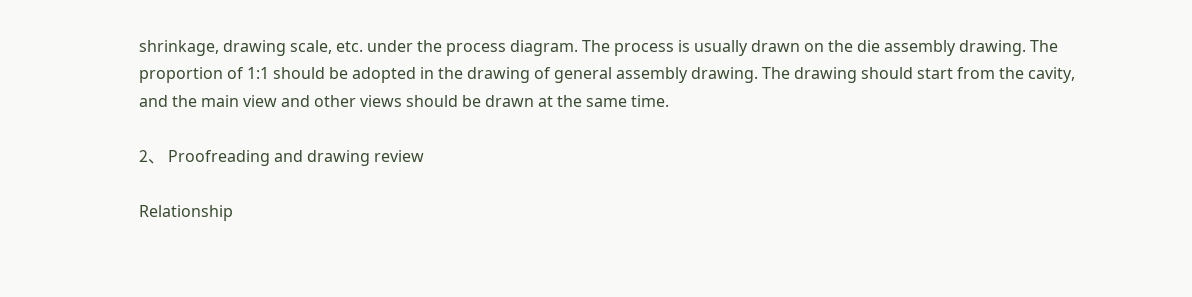shrinkage, drawing scale, etc. under the process diagram. The process is usually drawn on the die assembly drawing. The proportion of 1:1 should be adopted in the drawing of general assembly drawing. The drawing should start from the cavity, and the main view and other views should be drawn at the same time.

2、 Proofreading and drawing review

Relationship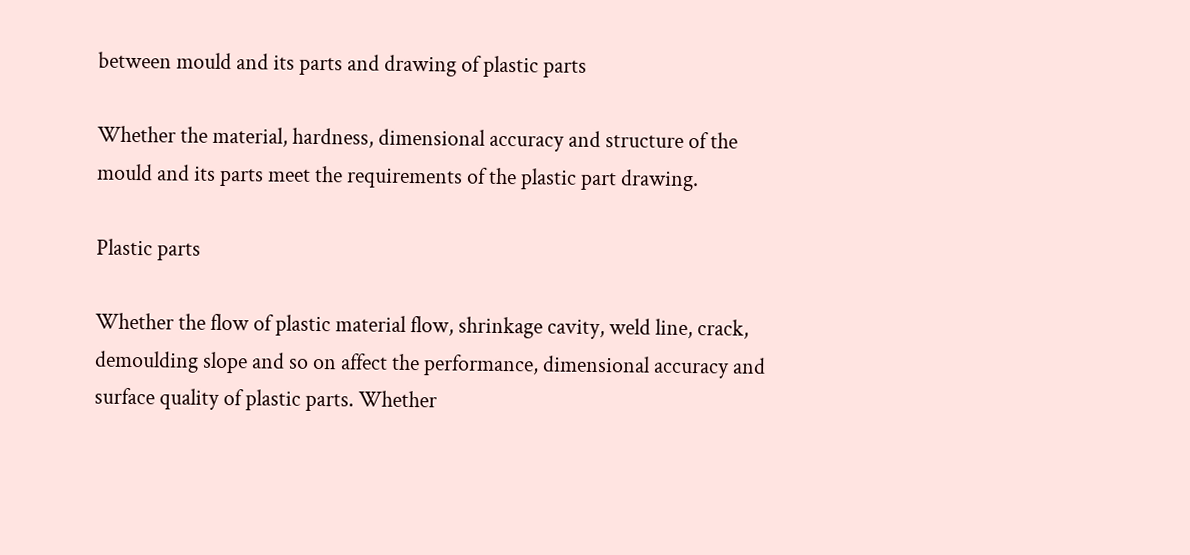between mould and its parts and drawing of plastic parts

Whether the material, hardness, dimensional accuracy and structure of the mould and its parts meet the requirements of the plastic part drawing.

Plastic parts

Whether the flow of plastic material flow, shrinkage cavity, weld line, crack, demoulding slope and so on affect the performance, dimensional accuracy and surface quality of plastic parts. Whether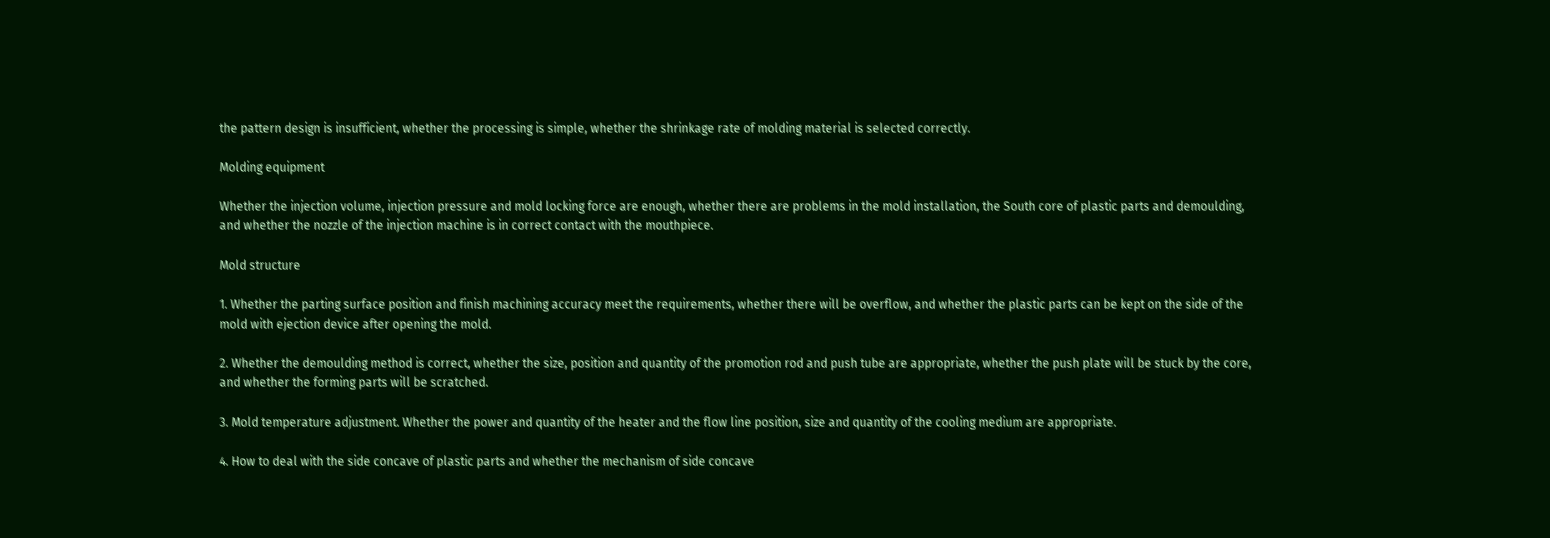the pattern design is insufficient, whether the processing is simple, whether the shrinkage rate of molding material is selected correctly.

Molding equipment

Whether the injection volume, injection pressure and mold locking force are enough, whether there are problems in the mold installation, the South core of plastic parts and demoulding, and whether the nozzle of the injection machine is in correct contact with the mouthpiece.

Mold structure

1. Whether the parting surface position and finish machining accuracy meet the requirements, whether there will be overflow, and whether the plastic parts can be kept on the side of the mold with ejection device after opening the mold.

2. Whether the demoulding method is correct, whether the size, position and quantity of the promotion rod and push tube are appropriate, whether the push plate will be stuck by the core, and whether the forming parts will be scratched.

3. Mold temperature adjustment. Whether the power and quantity of the heater and the flow line position, size and quantity of the cooling medium are appropriate.

4. How to deal with the side concave of plastic parts and whether the mechanism of side concave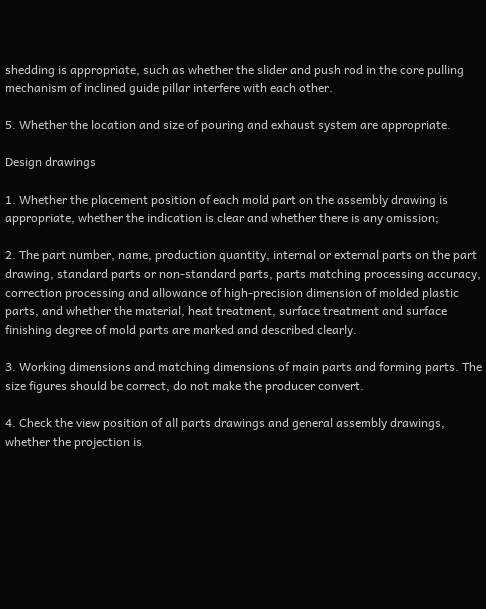shedding is appropriate, such as whether the slider and push rod in the core pulling mechanism of inclined guide pillar interfere with each other.

5. Whether the location and size of pouring and exhaust system are appropriate.

Design drawings

1. Whether the placement position of each mold part on the assembly drawing is appropriate, whether the indication is clear and whether there is any omission;

2. The part number, name, production quantity, internal or external parts on the part drawing, standard parts or non-standard parts, parts matching processing accuracy, correction processing and allowance of high-precision dimension of molded plastic parts, and whether the material, heat treatment, surface treatment and surface finishing degree of mold parts are marked and described clearly.

3. Working dimensions and matching dimensions of main parts and forming parts. The size figures should be correct, do not make the producer convert.

4. Check the view position of all parts drawings and general assembly drawings, whether the projection is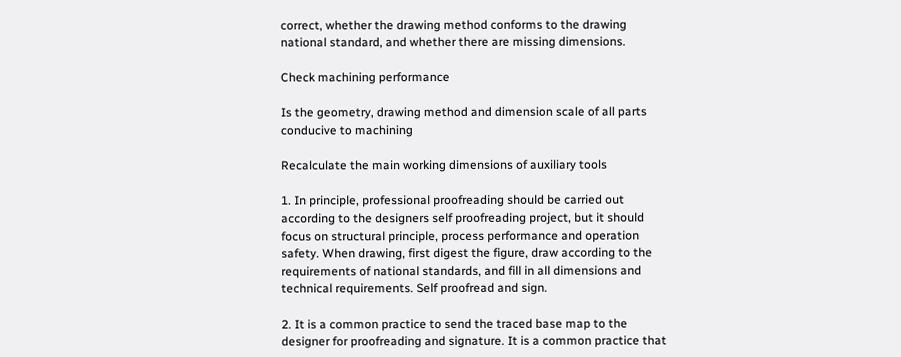correct, whether the drawing method conforms to the drawing national standard, and whether there are missing dimensions.

Check machining performance

Is the geometry, drawing method and dimension scale of all parts conducive to machining

Recalculate the main working dimensions of auxiliary tools

1. In principle, professional proofreading should be carried out according to the designers self proofreading project, but it should focus on structural principle, process performance and operation safety. When drawing, first digest the figure, draw according to the requirements of national standards, and fill in all dimensions and technical requirements. Self proofread and sign.

2. It is a common practice to send the traced base map to the designer for proofreading and signature. It is a common practice that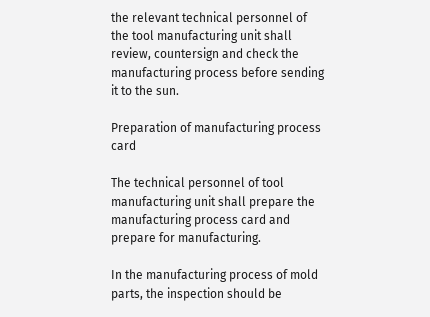the relevant technical personnel of the tool manufacturing unit shall review, countersign and check the manufacturing process before sending it to the sun.

Preparation of manufacturing process card

The technical personnel of tool manufacturing unit shall prepare the manufacturing process card and prepare for manufacturing.

In the manufacturing process of mold parts, the inspection should be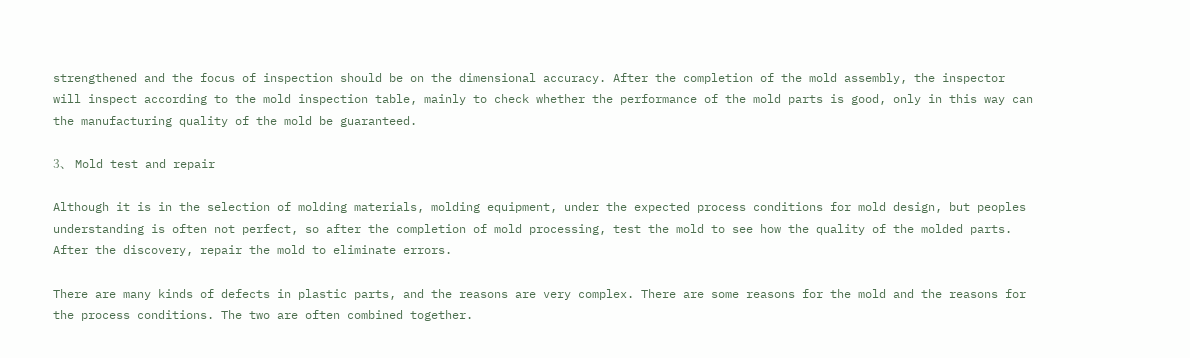strengthened and the focus of inspection should be on the dimensional accuracy. After the completion of the mold assembly, the inspector will inspect according to the mold inspection table, mainly to check whether the performance of the mold parts is good, only in this way can the manufacturing quality of the mold be guaranteed.

3、 Mold test and repair

Although it is in the selection of molding materials, molding equipment, under the expected process conditions for mold design, but peoples understanding is often not perfect, so after the completion of mold processing, test the mold to see how the quality of the molded parts. After the discovery, repair the mold to eliminate errors.

There are many kinds of defects in plastic parts, and the reasons are very complex. There are some reasons for the mold and the reasons for the process conditions. The two are often combined together.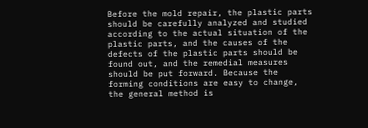Before the mold repair, the plastic parts should be carefully analyzed and studied according to the actual situation of the plastic parts, and the causes of the defects of the plastic parts should be found out, and the remedial measures should be put forward. Because the forming conditions are easy to change, the general method is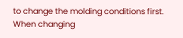to change the molding conditions first. When changing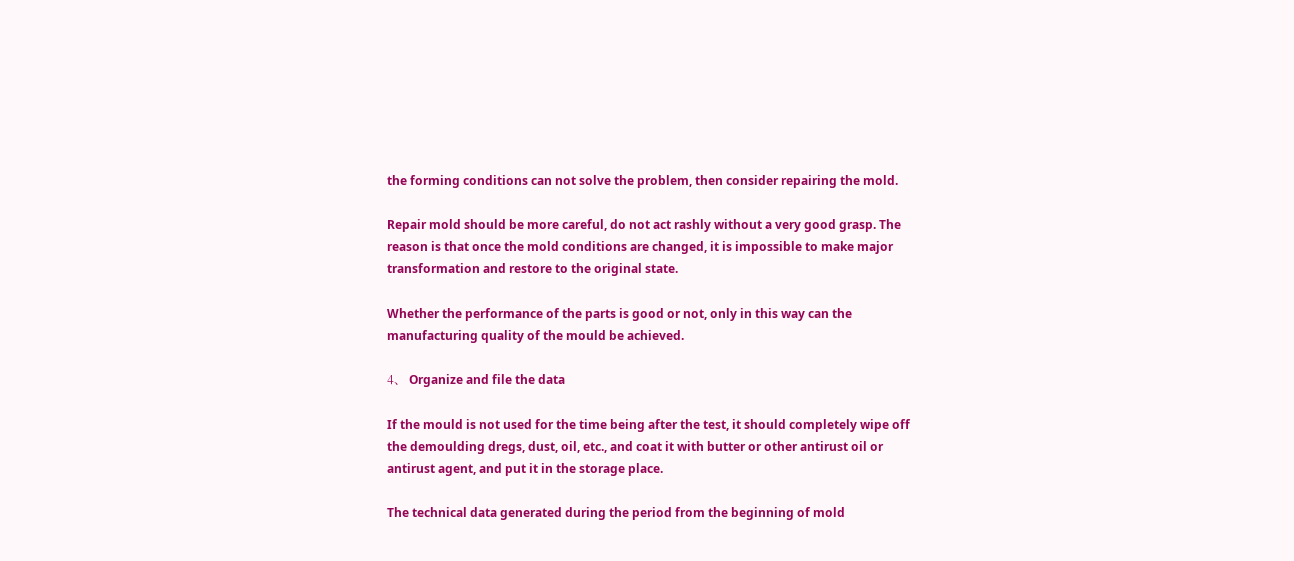the forming conditions can not solve the problem, then consider repairing the mold.

Repair mold should be more careful, do not act rashly without a very good grasp. The reason is that once the mold conditions are changed, it is impossible to make major transformation and restore to the original state.

Whether the performance of the parts is good or not, only in this way can the manufacturing quality of the mould be achieved.

4、 Organize and file the data

If the mould is not used for the time being after the test, it should completely wipe off the demoulding dregs, dust, oil, etc., and coat it with butter or other antirust oil or antirust agent, and put it in the storage place.

The technical data generated during the period from the beginning of mold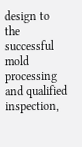design to the successful mold processing and qualified inspection,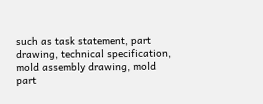such as task statement, part drawing, technical specification, mold assembly drawing, mold part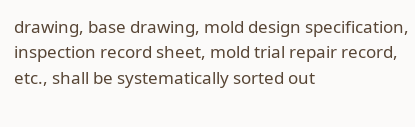drawing, base drawing, mold design specification, inspection record sheet, mold trial repair record, etc., shall be systematically sorted out